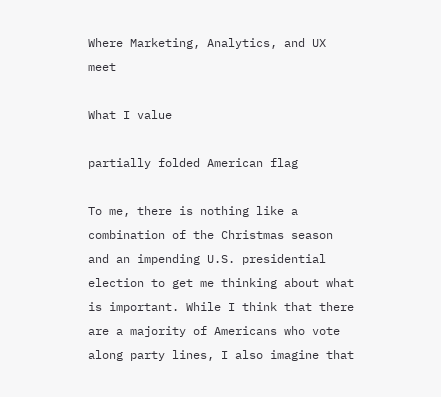Where Marketing, Analytics, and UX meet

What I value

partially folded American flag

To me, there is nothing like a combination of the Christmas season and an impending U.S. presidential election to get me thinking about what is important. While I think that there are a majority of Americans who vote along party lines, I also imagine that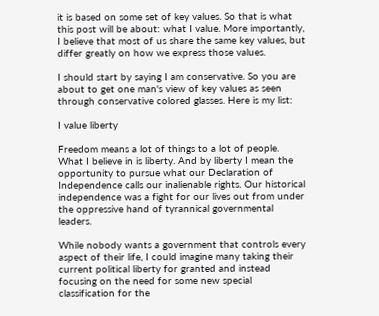it is based on some set of key values. So that is what this post will be about: what I value. More importantly, I believe that most of us share the same key values, but differ greatly on how we express those values.

I should start by saying I am conservative. So you are about to get one man's view of key values as seen through conservative colored glasses. Here is my list:

I value liberty

Freedom means a lot of things to a lot of people. What I believe in is liberty. And by liberty I mean the opportunity to pursue what our Declaration of Independence calls our inalienable rights. Our historical independence was a fight for our lives out from under the oppressive hand of tyrannical governmental leaders.

While nobody wants a government that controls every aspect of their life, I could imagine many taking their current political liberty for granted and instead focusing on the need for some new special classification for the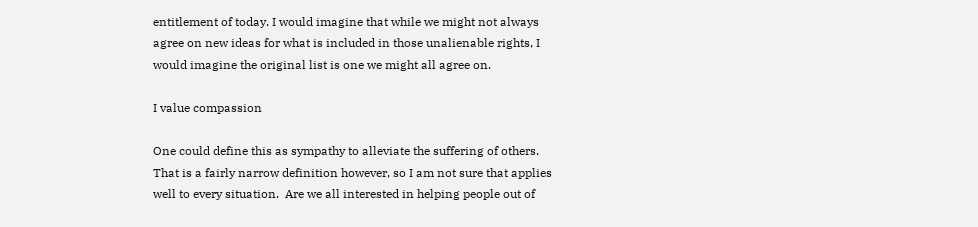entitlement of today. I would imagine that while we might not always agree on new ideas for what is included in those unalienable rights, I would imagine the original list is one we might all agree on.

I value compassion

One could define this as sympathy to alleviate the suffering of others. That is a fairly narrow definition however, so I am not sure that applies well to every situation.  Are we all interested in helping people out of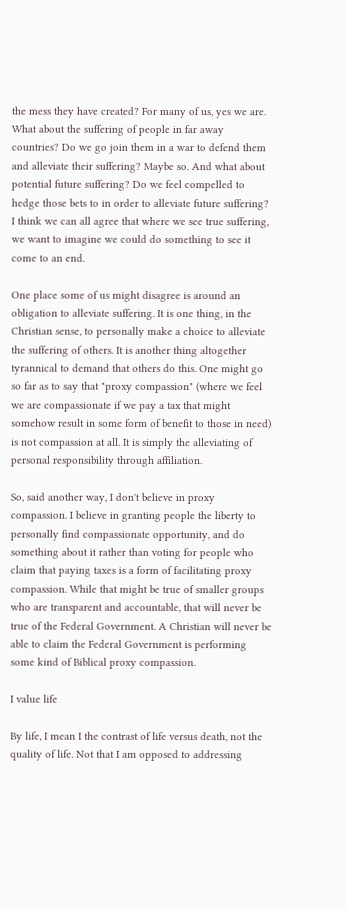the mess they have created? For many of us, yes we are. What about the suffering of people in far away countries? Do we go join them in a war to defend them and alleviate their suffering? Maybe so. And what about potential future suffering? Do we feel compelled to hedge those bets to in order to alleviate future suffering? I think we can all agree that where we see true suffering, we want to imagine we could do something to see it come to an end.

One place some of us might disagree is around an obligation to alleviate suffering. It is one thing, in the Christian sense, to personally make a choice to alleviate the suffering of others. It is another thing altogether tyrannical to demand that others do this. One might go so far as to say that "proxy compassion" (where we feel we are compassionate if we pay a tax that might somehow result in some form of benefit to those in need) is not compassion at all. It is simply the alleviating of personal responsibility through affiliation.

So, said another way, I don't believe in proxy compassion. I believe in granting people the liberty to personally find compassionate opportunity, and do something about it rather than voting for people who claim that paying taxes is a form of facilitating proxy compassion. While that might be true of smaller groups who are transparent and accountable, that will never be true of the Federal Government. A Christian will never be able to claim the Federal Government is performing some kind of Biblical proxy compassion.

I value life

By life, I mean I the contrast of life versus death, not the quality of life. Not that I am opposed to addressing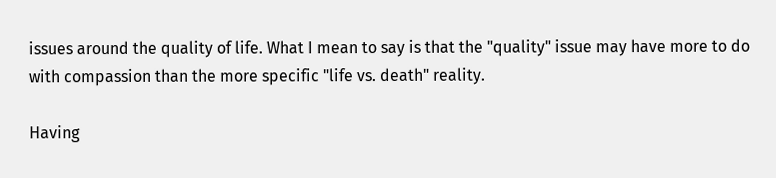issues around the quality of life. What I mean to say is that the "quality" issue may have more to do with compassion than the more specific "life vs. death" reality.

Having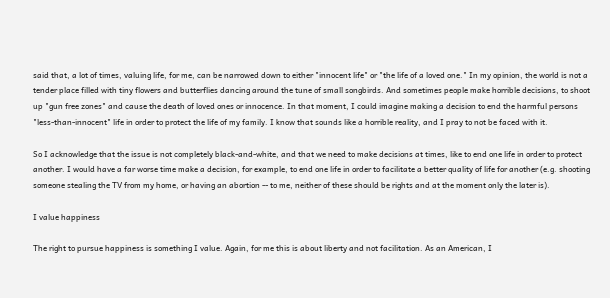said that, a lot of times, valuing life, for me, can be narrowed down to either "innocent life" or "the life of a loved one." In my opinion, the world is not a tender place filled with tiny flowers and butterflies dancing around the tune of small songbirds. And sometimes people make horrible decisions, to shoot up "gun free zones" and cause the death of loved ones or innocence. In that moment, I could imagine making a decision to end the harmful persons "less-than-innocent" life in order to protect the life of my family. I know that sounds like a horrible reality, and I pray to not be faced with it.

So I acknowledge that the issue is not completely black-and-white, and that we need to make decisions at times, like to end one life in order to protect another. I would have a far worse time make a decision, for example, to end one life in order to facilitate a better quality of life for another (e.g. shooting someone stealing the TV from my home, or having an abortion -- to me, neither of these should be rights and at the moment only the later is).

I value happiness

The right to pursue happiness is something I value. Again, for me this is about liberty and not facilitation. As an American, I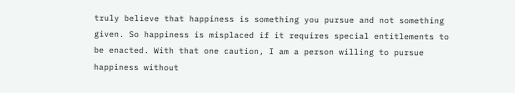truly believe that happiness is something you pursue and not something given. So happiness is misplaced if it requires special entitlements to be enacted. With that one caution, I am a person willing to pursue happiness without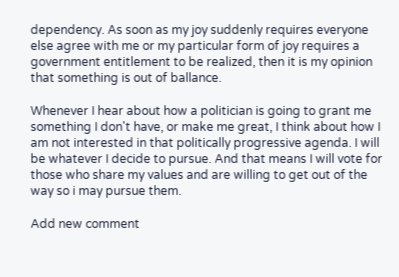dependency. As soon as my joy suddenly requires everyone else agree with me or my particular form of joy requires a government entitlement to be realized, then it is my opinion that something is out of ballance.

Whenever I hear about how a politician is going to grant me something I don't have, or make me great, I think about how I am not interested in that politically progressive agenda. I will be whatever I decide to pursue. And that means I will vote for those who share my values and are willing to get out of the way so i may pursue them.

Add new comment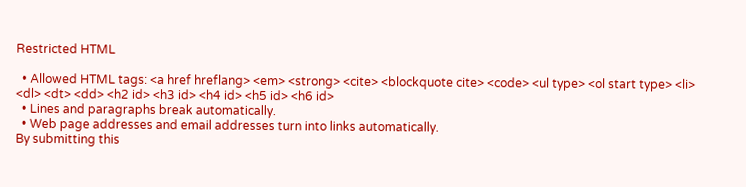Restricted HTML

  • Allowed HTML tags: <a href hreflang> <em> <strong> <cite> <blockquote cite> <code> <ul type> <ol start type> <li> <dl> <dt> <dd> <h2 id> <h3 id> <h4 id> <h5 id> <h6 id>
  • Lines and paragraphs break automatically.
  • Web page addresses and email addresses turn into links automatically.
By submitting this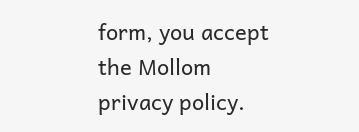form, you accept the Mollom privacy policy.